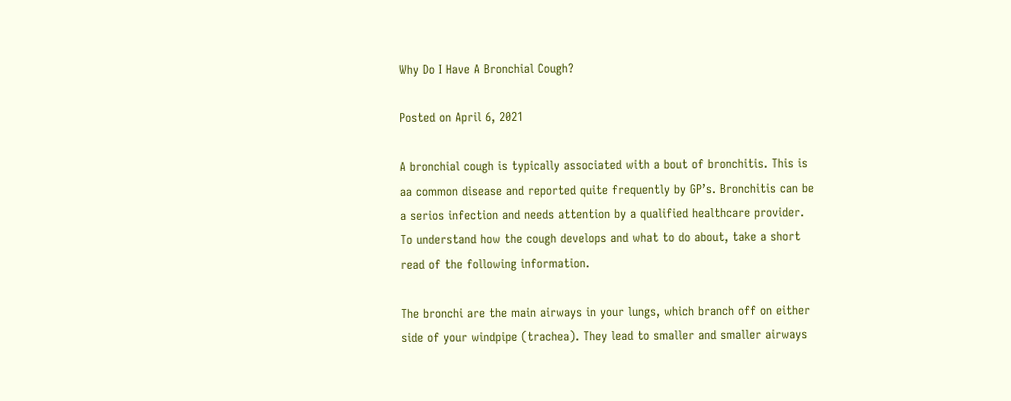Why Do I Have A Bronchial Cough?

Posted on April 6, 2021

A bronchial cough is typically associated with a bout of bronchitis. This is aa common disease and reported quite frequently by GP’s. Bronchitis can be a serios infection and needs attention by a qualified healthcare provider. To understand how the cough develops and what to do about, take a short read of the following information.

The bronchi are the main airways in your lungs, which branch off on either side of your windpipe (trachea). They lead to smaller and smaller airways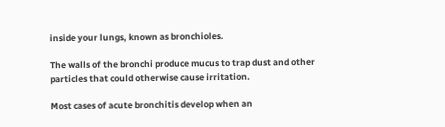inside your lungs, known as bronchioles.

The walls of the bronchi produce mucus to trap dust and other particles that could otherwise cause irritation.

Most cases of acute bronchitis develop when an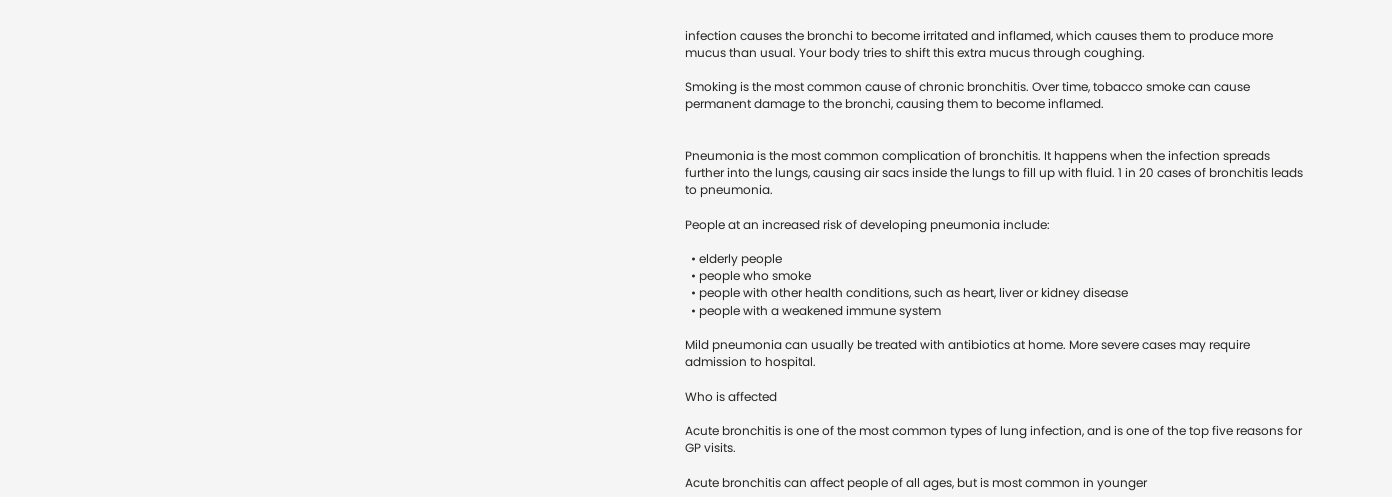infection causes the bronchi to become irritated and inflamed, which causes them to produce more mucus than usual. Your body tries to shift this extra mucus through coughing.

Smoking is the most common cause of chronic bronchitis. Over time, tobacco smoke can cause permanent damage to the bronchi, causing them to become inflamed.


Pneumonia is the most common complication of bronchitis. It happens when the infection spreads further into the lungs, causing air sacs inside the lungs to fill up with fluid. 1 in 20 cases of bronchitis leads to pneumonia.

People at an increased risk of developing pneumonia include:

  • elderly people
  • people who smoke
  • people with other health conditions, such as heart, liver or kidney disease
  • people with a weakened immune system

Mild pneumonia can usually be treated with antibiotics at home. More severe cases may require admission to hospital.

Who is affected

Acute bronchitis is one of the most common types of lung infection, and is one of the top five reasons for GP visits.

Acute bronchitis can affect people of all ages, but is most common in younger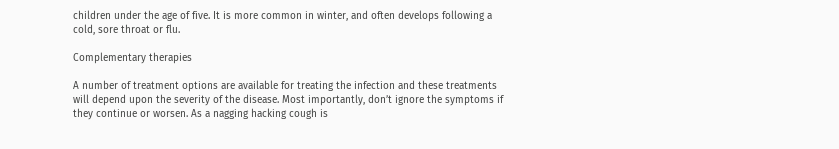children under the age of five. It is more common in winter, and often develops following a cold, sore throat or flu.

Complementary therapies

A number of treatment options are available for treating the infection and these treatments will depend upon the severity of the disease. Most importantly, don’t ignore the symptoms if they continue or worsen. As a nagging hacking cough is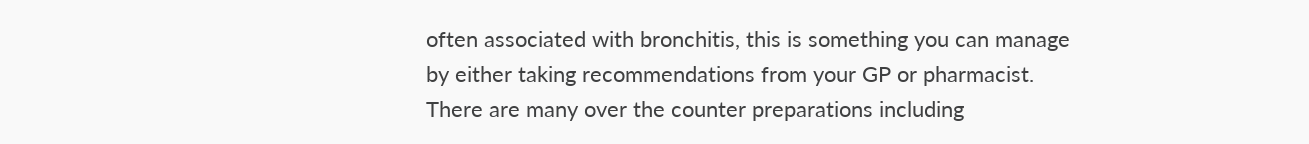often associated with bronchitis, this is something you can manage by either taking recommendations from your GP or pharmacist. There are many over the counter preparations including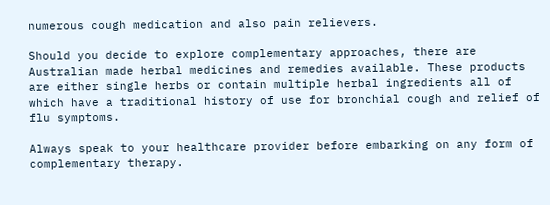numerous cough medication and also pain relievers.

Should you decide to explore complementary approaches, there are Australian made herbal medicines and remedies available. These products are either single herbs or contain multiple herbal ingredients all of which have a traditional history of use for bronchial cough and relief of flu symptoms.

Always speak to your healthcare provider before embarking on any form of complementary therapy.